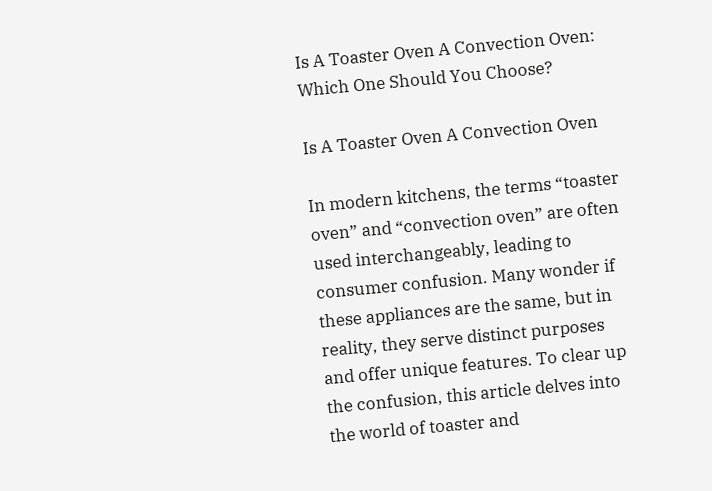Is A Toaster Oven A Convection Oven: Which One Should You Choose?

Is A Toaster Oven A Convection Oven

In modern kitchens, the terms “toaster oven” and “convection oven” are often used interchangeably, leading to consumer confusion. Many wonder if these appliances are the same, but in reality, they serve distinct purposes and offer unique features. To clear up the confusion, this article delves into the world of toaster and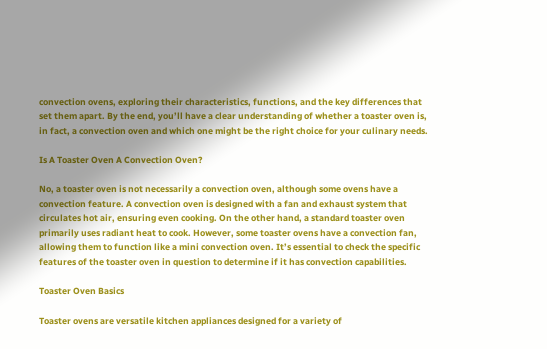convection ovens, exploring their characteristics, functions, and the key differences that set them apart. By the end, you’ll have a clear understanding of whether a toaster oven is, in fact, a convection oven and which one might be the right choice for your culinary needs.

Is A Toaster Oven A Convection Oven?

No, a toaster oven is not necessarily a convection oven, although some ovens have a convection feature. A convection oven is designed with a fan and exhaust system that circulates hot air, ensuring even cooking. On the other hand, a standard toaster oven primarily uses radiant heat to cook. However, some toaster ovens have a convection fan, allowing them to function like a mini convection oven. It’s essential to check the specific features of the toaster oven in question to determine if it has convection capabilities.

Toaster Oven Basics

Toaster ovens are versatile kitchen appliances designed for a variety of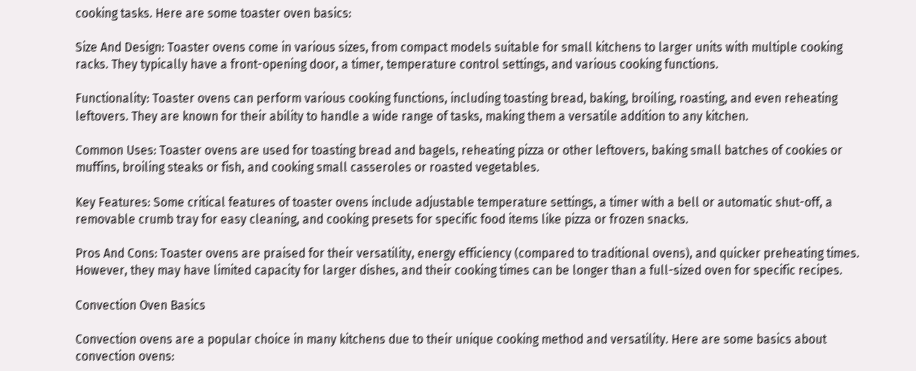cooking tasks. Here are some toaster oven basics:

Size And Design: Toaster ovens come in various sizes, from compact models suitable for small kitchens to larger units with multiple cooking racks. They typically have a front-opening door, a timer, temperature control settings, and various cooking functions.

Functionality: Toaster ovens can perform various cooking functions, including toasting bread, baking, broiling, roasting, and even reheating leftovers. They are known for their ability to handle a wide range of tasks, making them a versatile addition to any kitchen.

Common Uses: Toaster ovens are used for toasting bread and bagels, reheating pizza or other leftovers, baking small batches of cookies or muffins, broiling steaks or fish, and cooking small casseroles or roasted vegetables.

Key Features: Some critical features of toaster ovens include adjustable temperature settings, a timer with a bell or automatic shut-off, a removable crumb tray for easy cleaning, and cooking presets for specific food items like pizza or frozen snacks.

Pros And Cons: Toaster ovens are praised for their versatility, energy efficiency (compared to traditional ovens), and quicker preheating times. However, they may have limited capacity for larger dishes, and their cooking times can be longer than a full-sized oven for specific recipes.

Convection Oven Basics

Convection ovens are a popular choice in many kitchens due to their unique cooking method and versatility. Here are some basics about convection ovens: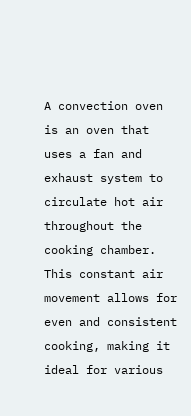A convection oven is an oven that uses a fan and exhaust system to circulate hot air throughout the cooking chamber. This constant air movement allows for even and consistent cooking, making it ideal for various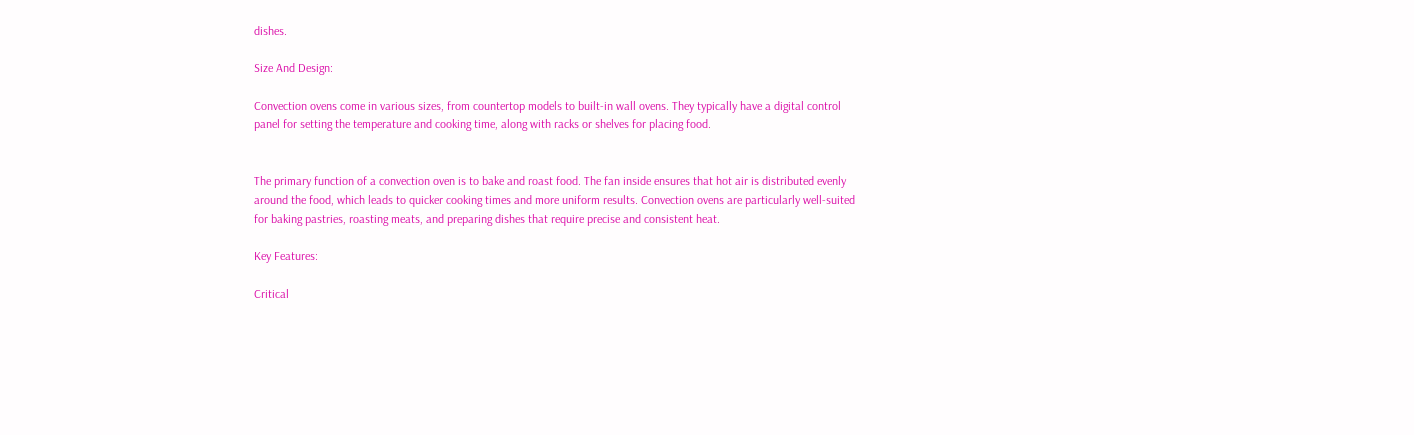dishes.

Size And Design:

Convection ovens come in various sizes, from countertop models to built-in wall ovens. They typically have a digital control panel for setting the temperature and cooking time, along with racks or shelves for placing food.


The primary function of a convection oven is to bake and roast food. The fan inside ensures that hot air is distributed evenly around the food, which leads to quicker cooking times and more uniform results. Convection ovens are particularly well-suited for baking pastries, roasting meats, and preparing dishes that require precise and consistent heat.

Key Features:

Critical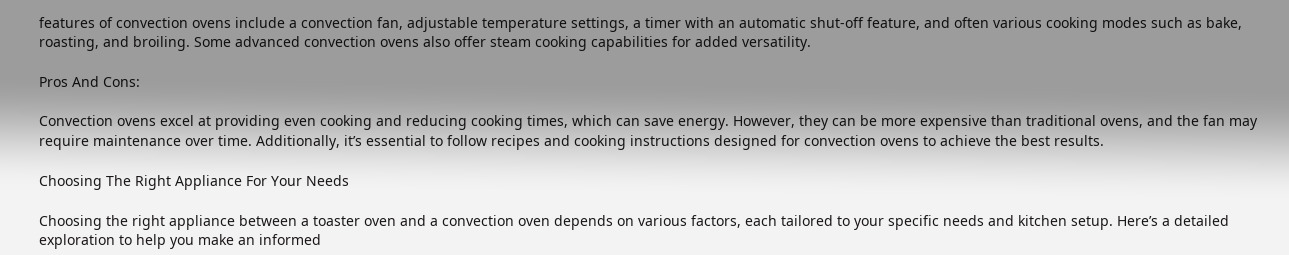features of convection ovens include a convection fan, adjustable temperature settings, a timer with an automatic shut-off feature, and often various cooking modes such as bake, roasting, and broiling. Some advanced convection ovens also offer steam cooking capabilities for added versatility.

Pros And Cons:

Convection ovens excel at providing even cooking and reducing cooking times, which can save energy. However, they can be more expensive than traditional ovens, and the fan may require maintenance over time. Additionally, it’s essential to follow recipes and cooking instructions designed for convection ovens to achieve the best results.

Choosing The Right Appliance For Your Needs

Choosing the right appliance between a toaster oven and a convection oven depends on various factors, each tailored to your specific needs and kitchen setup. Here’s a detailed exploration to help you make an informed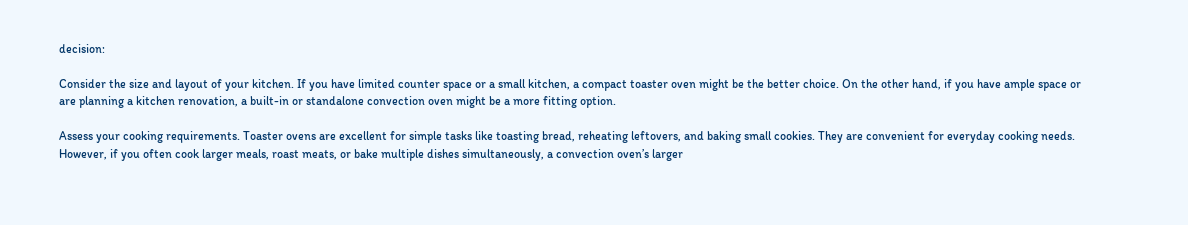decision:

Consider the size and layout of your kitchen. If you have limited counter space or a small kitchen, a compact toaster oven might be the better choice. On the other hand, if you have ample space or are planning a kitchen renovation, a built-in or standalone convection oven might be a more fitting option.

Assess your cooking requirements. Toaster ovens are excellent for simple tasks like toasting bread, reheating leftovers, and baking small cookies. They are convenient for everyday cooking needs. However, if you often cook larger meals, roast meats, or bake multiple dishes simultaneously, a convection oven’s larger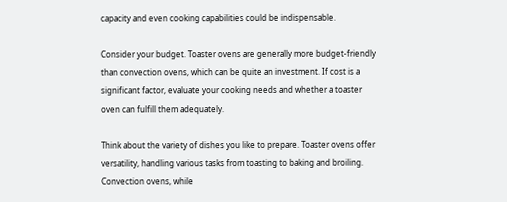capacity and even cooking capabilities could be indispensable.

Consider your budget. Toaster ovens are generally more budget-friendly than convection ovens, which can be quite an investment. If cost is a significant factor, evaluate your cooking needs and whether a toaster oven can fulfill them adequately.

Think about the variety of dishes you like to prepare. Toaster ovens offer versatility, handling various tasks from toasting to baking and broiling. Convection ovens, while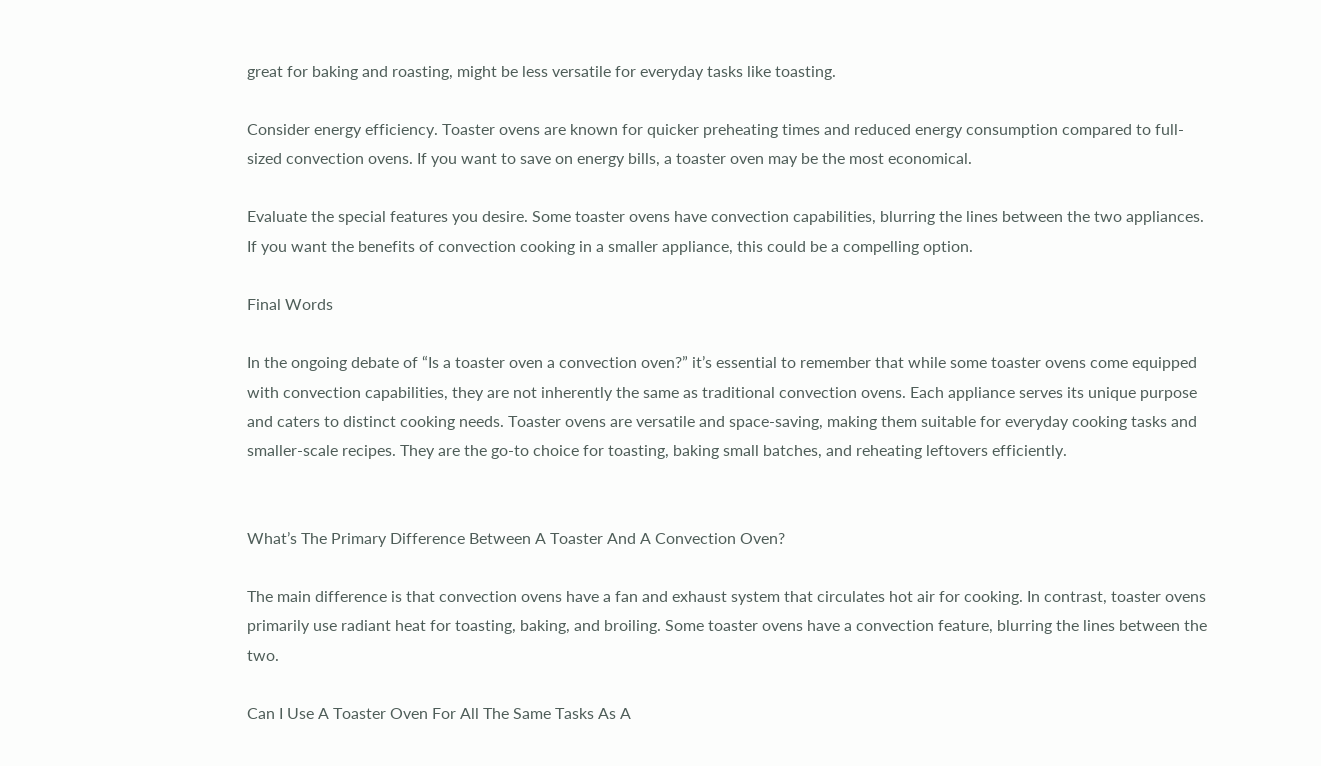great for baking and roasting, might be less versatile for everyday tasks like toasting.

Consider energy efficiency. Toaster ovens are known for quicker preheating times and reduced energy consumption compared to full-sized convection ovens. If you want to save on energy bills, a toaster oven may be the most economical.

Evaluate the special features you desire. Some toaster ovens have convection capabilities, blurring the lines between the two appliances. If you want the benefits of convection cooking in a smaller appliance, this could be a compelling option.

Final Words

In the ongoing debate of “Is a toaster oven a convection oven?” it’s essential to remember that while some toaster ovens come equipped with convection capabilities, they are not inherently the same as traditional convection ovens. Each appliance serves its unique purpose and caters to distinct cooking needs. Toaster ovens are versatile and space-saving, making them suitable for everyday cooking tasks and smaller-scale recipes. They are the go-to choice for toasting, baking small batches, and reheating leftovers efficiently.


What’s The Primary Difference Between A Toaster And A Convection Oven?

The main difference is that convection ovens have a fan and exhaust system that circulates hot air for cooking. In contrast, toaster ovens primarily use radiant heat for toasting, baking, and broiling. Some toaster ovens have a convection feature, blurring the lines between the two.

Can I Use A Toaster Oven For All The Same Tasks As A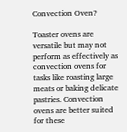Convection Oven?

Toaster ovens are versatile but may not perform as effectively as convection ovens for tasks like roasting large meats or baking delicate pastries. Convection ovens are better suited for these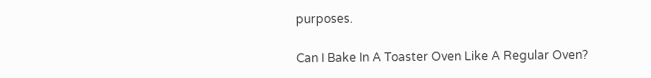purposes.

Can I Bake In A Toaster Oven Like A Regular Oven?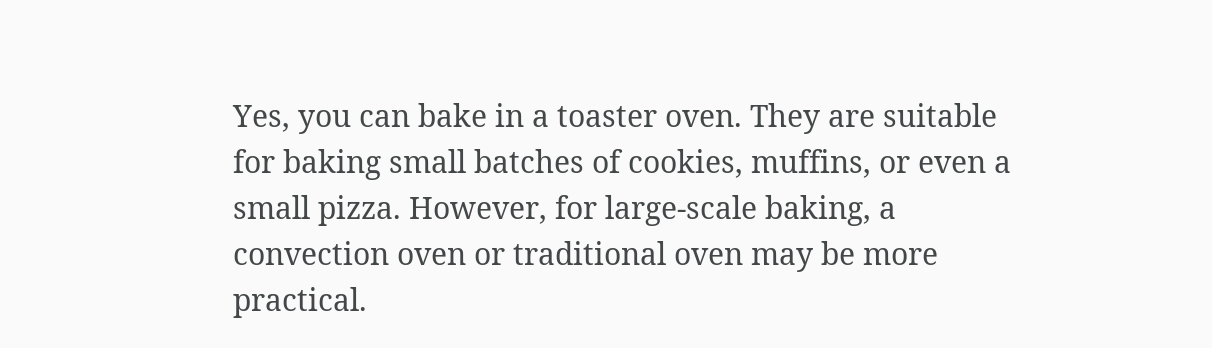Yes, you can bake in a toaster oven. They are suitable for baking small batches of cookies, muffins, or even a small pizza. However, for large-scale baking, a convection oven or traditional oven may be more practical.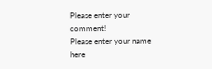Please enter your comment!
Please enter your name here